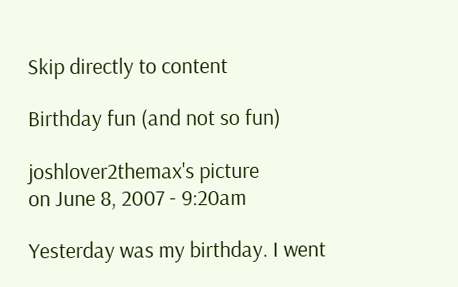Skip directly to content

Birthday fun (and not so fun)

joshlover2themax's picture
on June 8, 2007 - 9:20am

Yesterday was my birthday. I went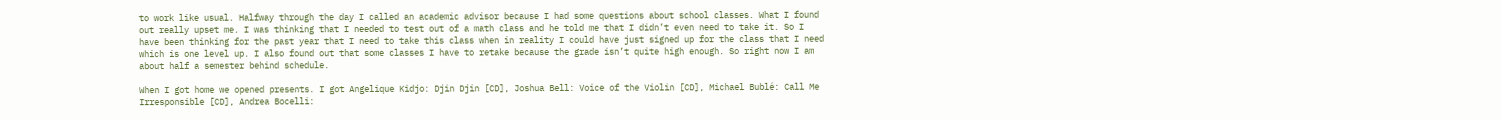to work like usual. Halfway through the day I called an academic advisor because I had some questions about school classes. What I found out really upset me. I was thinking that I needed to test out of a math class and he told me that I didn’t even need to take it. So I have been thinking for the past year that I need to take this class when in reality I could have just signed up for the class that I need which is one level up. I also found out that some classes I have to retake because the grade isn’t quite high enough. So right now I am about half a semester behind schedule.

When I got home we opened presents. I got Angelique Kidjo: Djin Djin [CD], Joshua Bell: Voice of the Violin [CD], Michael Bublé: Call Me Irresponsible [CD], Andrea Bocelli: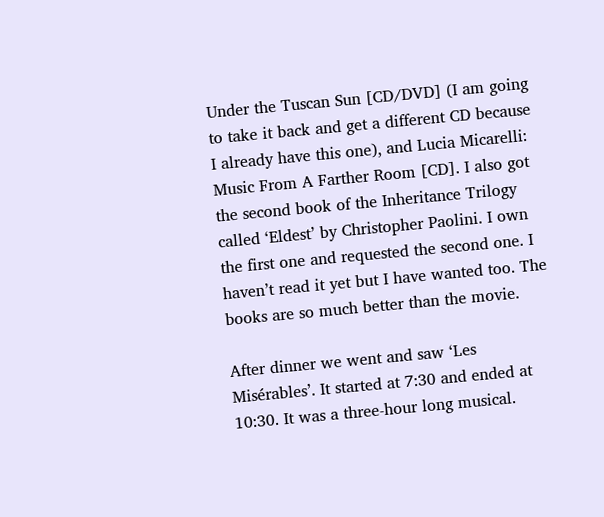Under the Tuscan Sun [CD/DVD] (I am going to take it back and get a different CD because I already have this one), and Lucia Micarelli: Music From A Farther Room [CD]. I also got the second book of the Inheritance Trilogy called ‘Eldest’ by Christopher Paolini. I own the first one and requested the second one. I haven’t read it yet but I have wanted too. The books are so much better than the movie.

After dinner we went and saw ‘Les Misérables’. It started at 7:30 and ended at 10:30. It was a three-hour long musical.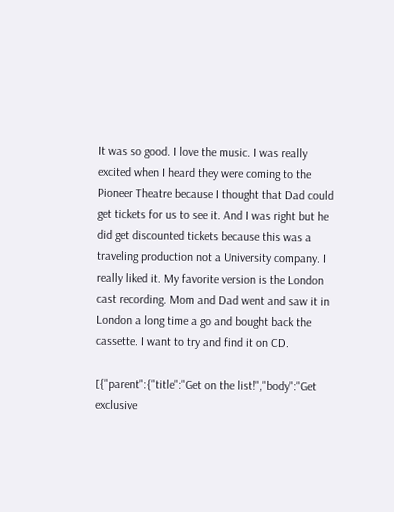It was so good. I love the music. I was really excited when I heard they were coming to the Pioneer Theatre because I thought that Dad could get tickets for us to see it. And I was right but he did get discounted tickets because this was a traveling production not a University company. I really liked it. My favorite version is the London cast recording. Mom and Dad went and saw it in London a long time a go and bought back the cassette. I want to try and find it on CD.

[{"parent":{"title":"Get on the list!","body":"Get exclusive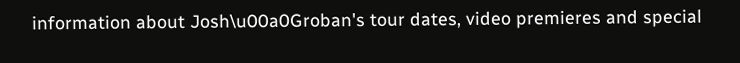information about Josh\u00a0Groban's tour dates, video premieres and special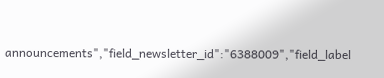announcements","field_newsletter_id":"6388009","field_label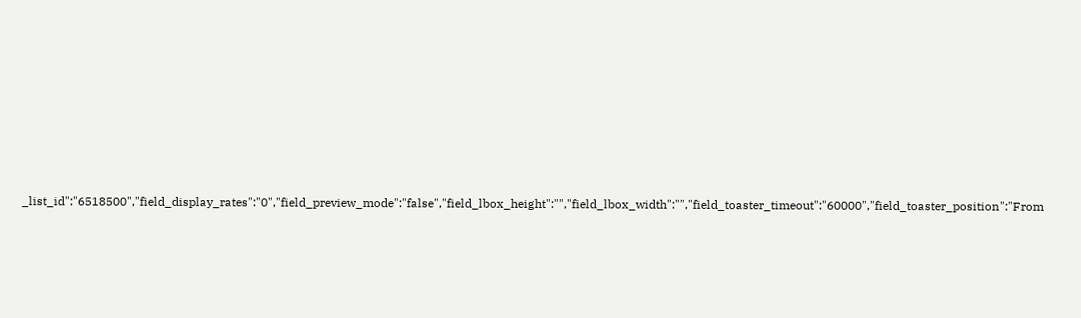_list_id":"6518500","field_display_rates":"0","field_preview_mode":"false","field_lbox_height":"","field_lbox_width":"","field_toaster_timeout":"60000","field_toaster_position":"From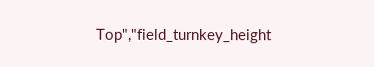Top","field_turnkey_height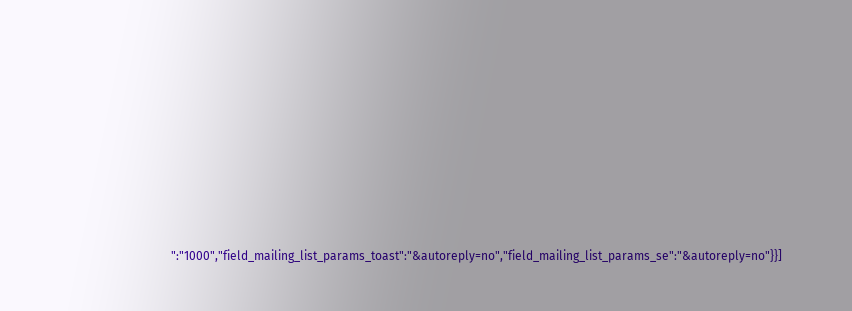":"1000","field_mailing_list_params_toast":"&autoreply=no","field_mailing_list_params_se":"&autoreply=no"}}]